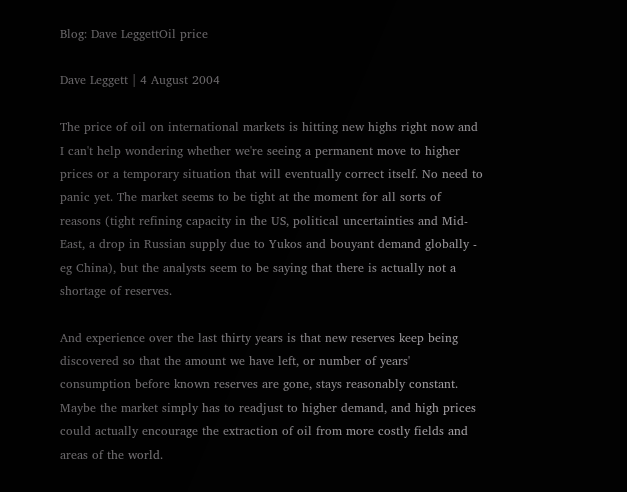Blog: Dave LeggettOil price

Dave Leggett | 4 August 2004

The price of oil on international markets is hitting new highs right now and I can't help wondering whether we're seeing a permanent move to higher prices or a temporary situation that will eventually correct itself. No need to panic yet. The market seems to be tight at the moment for all sorts of reasons (tight refining capacity in the US, political uncertainties and Mid-East, a drop in Russian supply due to Yukos and bouyant demand globally - eg China), but the analysts seem to be saying that there is actually not a shortage of reserves.

And experience over the last thirty years is that new reserves keep being discovered so that the amount we have left, or number of years' consumption before known reserves are gone, stays reasonably constant. Maybe the market simply has to readjust to higher demand, and high prices could actually encourage the extraction of oil from more costly fields and areas of the world.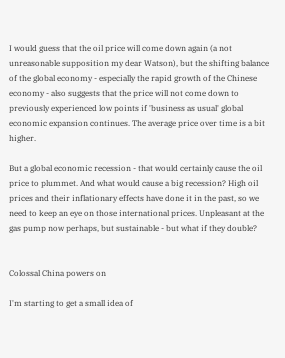I would guess that the oil price will come down again (a not unreasonable supposition my dear Watson), but the shifting balance of the global economy - especially the rapid growth of the Chinese economy - also suggests that the price will not come down to previously experienced low points if 'business as usual' global economic expansion continues. The average price over time is a bit higher.

But a global economic recession - that would certainly cause the oil price to plummet. And what would cause a big recession? High oil prices and their inflationary effects have done it in the past, so we need to keep an eye on those international prices. Unpleasant at the gas pump now perhaps, but sustainable - but what if they double?


Colossal China powers on

I'm starting to get a small idea of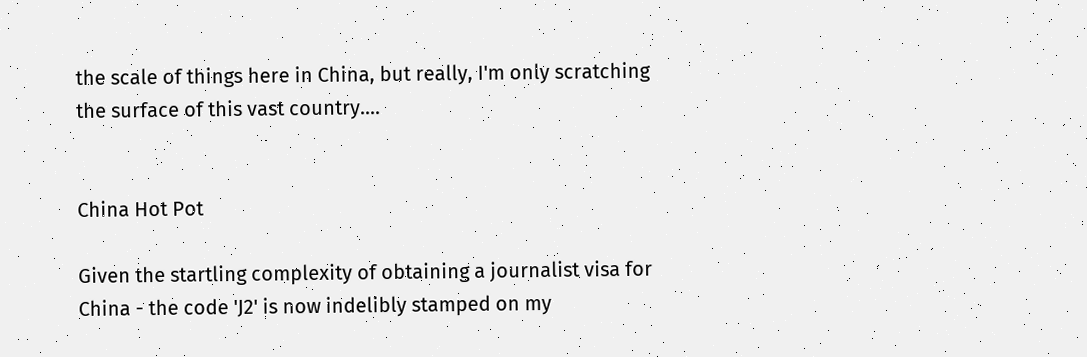the scale of things here in China, but really, I'm only scratching the surface of this vast country....


China Hot Pot

Given the startling complexity of obtaining a journalist visa for China - the code 'J2' is now indelibly stamped on my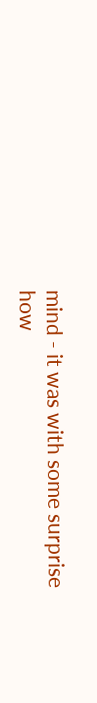mind - it was with some surprise how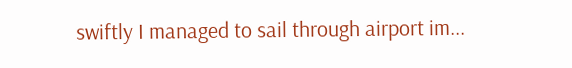swiftly I managed to sail through airport im...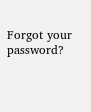Forgot your password?